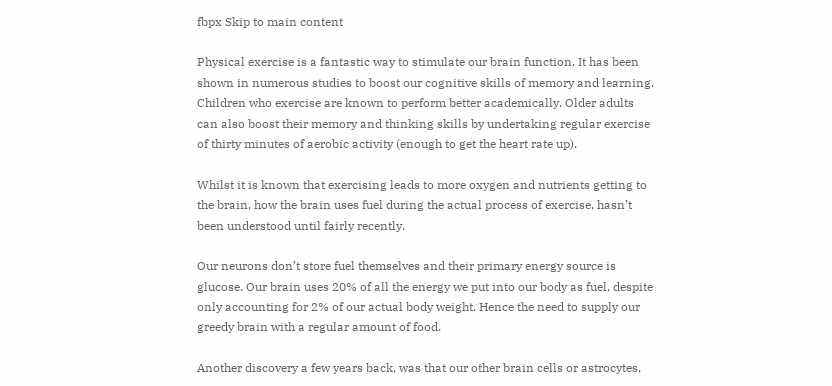fbpx Skip to main content

Physical exercise is a fantastic way to stimulate our brain function. It has been shown in numerous studies to boost our cognitive skills of memory and learning. Children who exercise are known to perform better academically. Older adults can also boost their memory and thinking skills by undertaking regular exercise of thirty minutes of aerobic activity (enough to get the heart rate up).

Whilst it is known that exercising leads to more oxygen and nutrients getting to the brain, how the brain uses fuel during the actual process of exercise, hasn’t been understood until fairly recently.

Our neurons don’t store fuel themselves and their primary energy source is glucose. Our brain uses 20% of all the energy we put into our body as fuel, despite only accounting for 2% of our actual body weight. Hence the need to supply our greedy brain with a regular amount of food.

Another discovery a few years back, was that our other brain cells or astrocytes,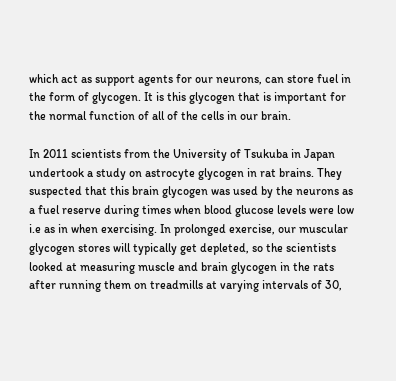which act as support agents for our neurons, can store fuel in the form of glycogen. It is this glycogen that is important for the normal function of all of the cells in our brain.

In 2011 scientists from the University of Tsukuba in Japan undertook a study on astrocyte glycogen in rat brains. They suspected that this brain glycogen was used by the neurons as a fuel reserve during times when blood glucose levels were low i.e as in when exercising. In prolonged exercise, our muscular glycogen stores will typically get depleted, so the scientists looked at measuring muscle and brain glycogen in the rats after running them on treadmills at varying intervals of 30,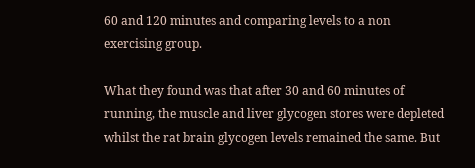60 and 120 minutes and comparing levels to a non exercising group.

What they found was that after 30 and 60 minutes of running, the muscle and liver glycogen stores were depleted whilst the rat brain glycogen levels remained the same. But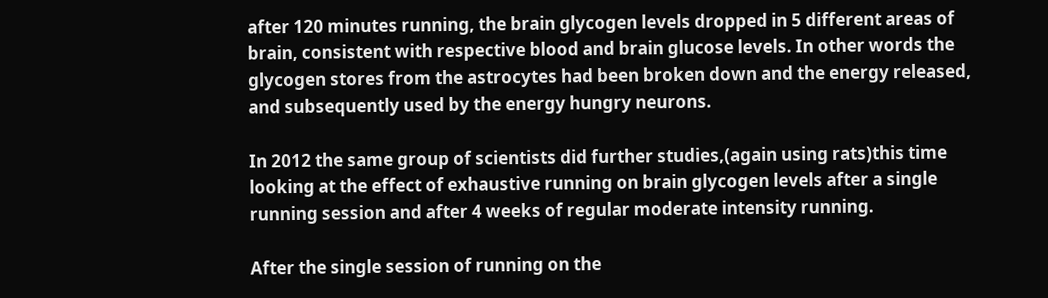after 120 minutes running, the brain glycogen levels dropped in 5 different areas of brain, consistent with respective blood and brain glucose levels. In other words the glycogen stores from the astrocytes had been broken down and the energy released, and subsequently used by the energy hungry neurons.

In 2012 the same group of scientists did further studies,(again using rats)this time looking at the effect of exhaustive running on brain glycogen levels after a single running session and after 4 weeks of regular moderate intensity running.

After the single session of running on the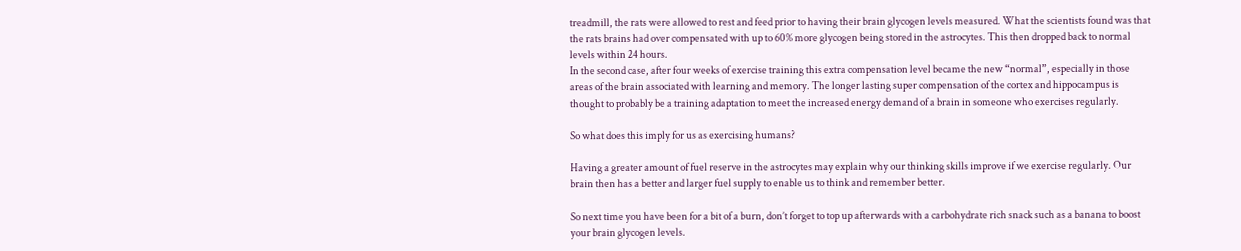treadmill, the rats were allowed to rest and feed prior to having their brain glycogen levels measured. What the scientists found was that the rats brains had over compensated with up to 60% more glycogen being stored in the astrocytes. This then dropped back to normal levels within 24 hours.
In the second case, after four weeks of exercise training this extra compensation level became the new “normal”, especially in those areas of the brain associated with learning and memory. The longer lasting super compensation of the cortex and hippocampus is thought to probably be a training adaptation to meet the increased energy demand of a brain in someone who exercises regularly.

So what does this imply for us as exercising humans?

Having a greater amount of fuel reserve in the astrocytes may explain why our thinking skills improve if we exercise regularly. Our brain then has a better and larger fuel supply to enable us to think and remember better.

So next time you have been for a bit of a burn, don’t forget to top up afterwards with a carbohydrate rich snack such as a banana to boost your brain glycogen levels.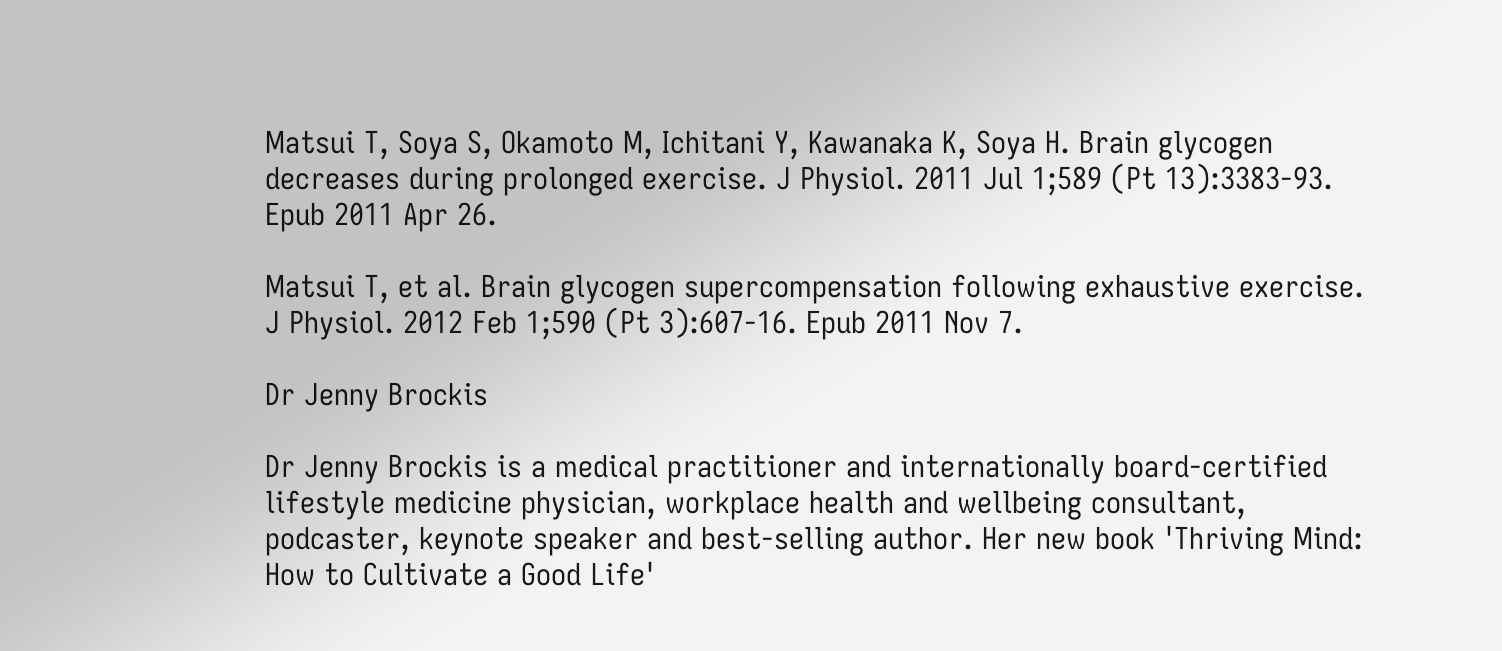Matsui T, Soya S, Okamoto M, Ichitani Y, Kawanaka K, Soya H. Brain glycogen decreases during prolonged exercise. J Physiol. 2011 Jul 1;589 (Pt 13):3383-93. Epub 2011 Apr 26.

Matsui T, et al. Brain glycogen supercompensation following exhaustive exercise. J Physiol. 2012 Feb 1;590 (Pt 3):607-16. Epub 2011 Nov 7.

Dr Jenny Brockis

Dr Jenny Brockis is a medical practitioner and internationally board-certified lifestyle medicine physician, workplace health and wellbeing consultant, podcaster, keynote speaker and best-selling author. Her new book 'Thriving Mind: How to Cultivate a Good Life'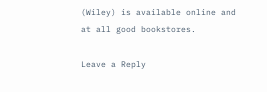(Wiley) is available online and at all good bookstores.

Leave a Reply